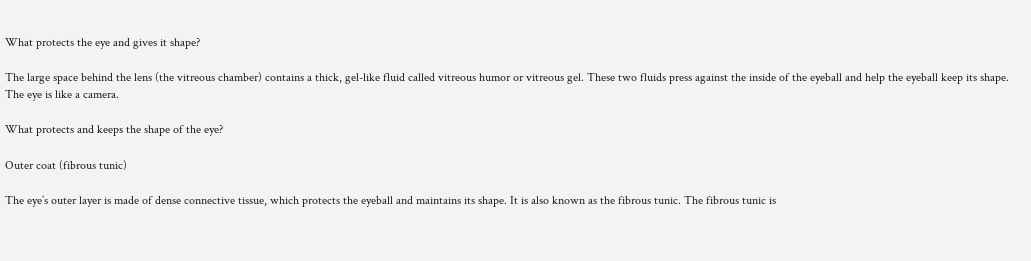What protects the eye and gives it shape?

The large space behind the lens (the vitreous chamber) contains a thick, gel-like fluid called vitreous humor or vitreous gel. These two fluids press against the inside of the eyeball and help the eyeball keep its shape. The eye is like a camera.

What protects and keeps the shape of the eye?

Outer coat (fibrous tunic)

The eye’s outer layer is made of dense connective tissue, which protects the eyeball and maintains its shape. It is also known as the fibrous tunic. The fibrous tunic is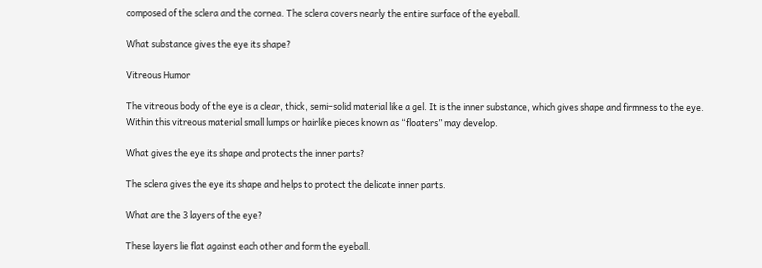composed of the sclera and the cornea. The sclera covers nearly the entire surface of the eyeball.

What substance gives the eye its shape?

Vitreous Humor

The vitreous body of the eye is a clear, thick, semi–solid material like a gel. It is the inner substance, which gives shape and firmness to the eye. Within this vitreous material small lumps or hairlike pieces known as “floaters” may develop.

What gives the eye its shape and protects the inner parts?

The sclera gives the eye its shape and helps to protect the delicate inner parts.

What are the 3 layers of the eye?

These layers lie flat against each other and form the eyeball.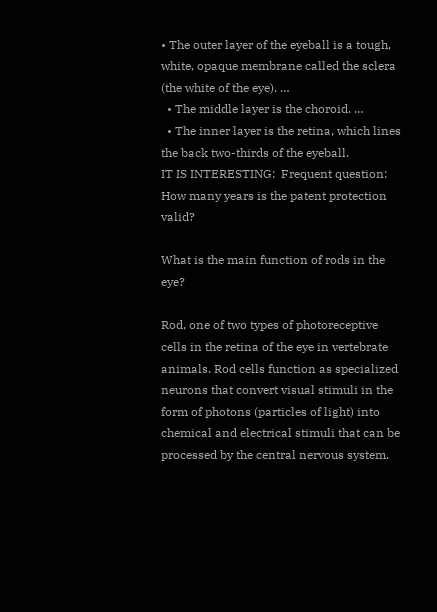• The outer layer of the eyeball is a tough, white, opaque membrane called the sclera (the white of the eye). …
  • The middle layer is the choroid. …
  • The inner layer is the retina, which lines the back two-thirds of the eyeball.
IT IS INTERESTING:  Frequent question: How many years is the patent protection valid?

What is the main function of rods in the eye?

Rod, one of two types of photoreceptive cells in the retina of the eye in vertebrate animals. Rod cells function as specialized neurons that convert visual stimuli in the form of photons (particles of light) into chemical and electrical stimuli that can be processed by the central nervous system.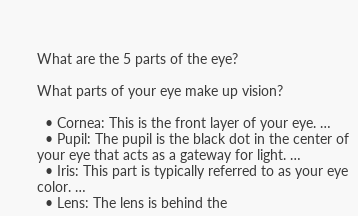What are the 5 parts of the eye?

What parts of your eye make up vision?

  • Cornea: This is the front layer of your eye. …
  • Pupil: The pupil is the black dot in the center of your eye that acts as a gateway for light. …
  • Iris: This part is typically referred to as your eye color. …
  • Lens: The lens is behind the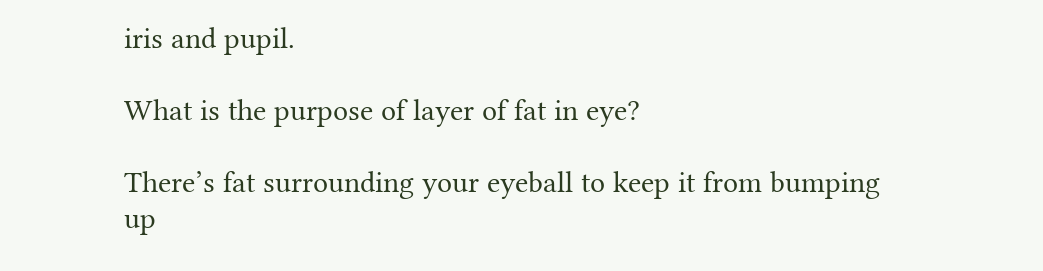iris and pupil.

What is the purpose of layer of fat in eye?

There’s fat surrounding your eyeball to keep it from bumping up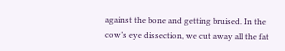against the bone and getting bruised. In the cow’s eye dissection, we cut away all the fat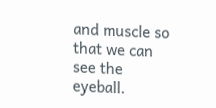and muscle so that we can see the eyeball.